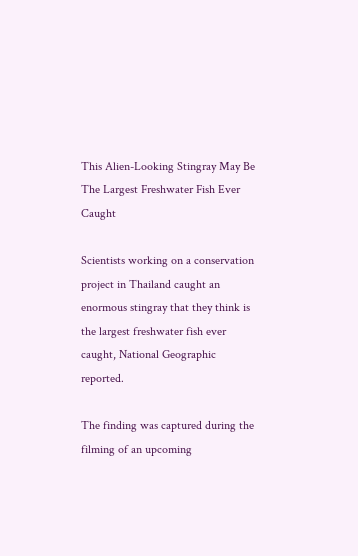This Alien-Looking Stingray May Be The Largest Freshwater Fish Ever Caught

Scientists working on a conservation project in Thailand caught an enormous stingray that they think is the largest freshwater fish ever caught, National Geographic reported.

The finding was captured during the filming of an upcoming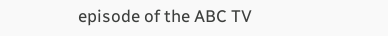episode of the ABC TV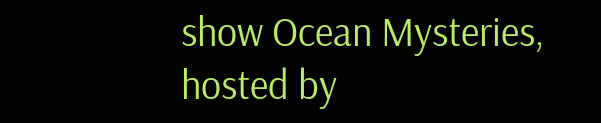show Ocean Mysteries, hosted by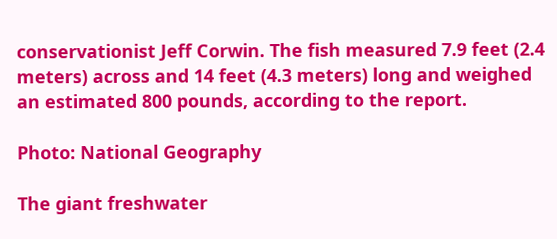conservationist Jeff Corwin. The fish measured 7.9 feet (2.4 meters) across and 14 feet (4.3 meters) long and weighed an estimated 800 pounds, according to the report.

Photo: National Geography

The giant freshwater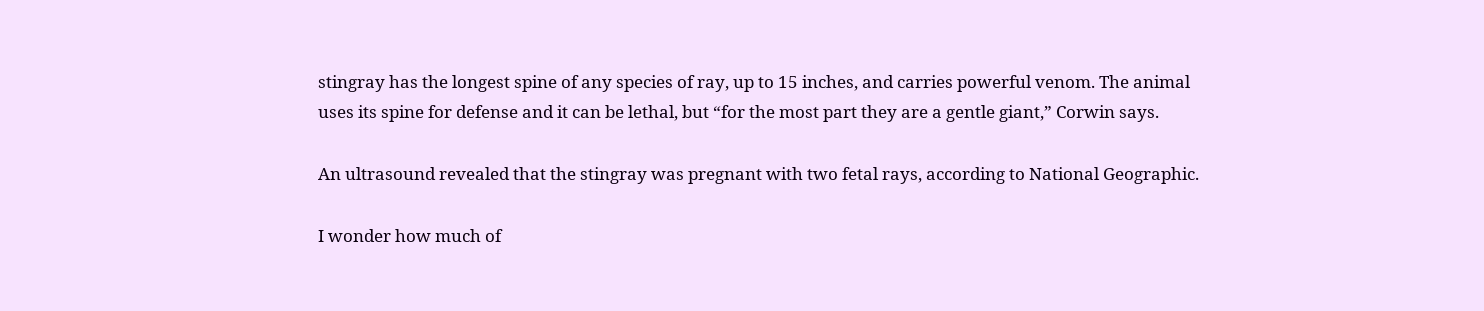stingray has the longest spine of any species of ray, up to 15 inches, and carries powerful venom. The animal uses its spine for defense and it can be lethal, but “for the most part they are a gentle giant,” Corwin says.

An ultrasound revealed that the stingray was pregnant with two fetal rays, according to National Geographic.

I wonder how much of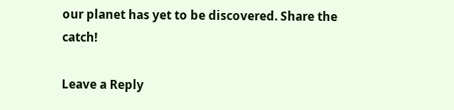our planet has yet to be discovered. Share the catch!

Leave a Reply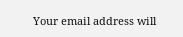Your email address will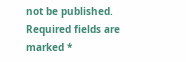not be published. Required fields are marked *